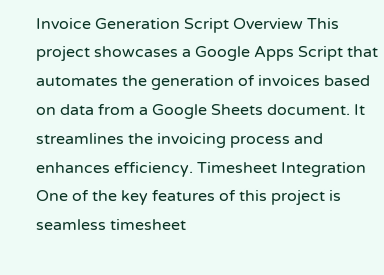Invoice Generation Script Overview This project showcases a Google Apps Script that automates the generation of invoices based on data from a Google Sheets document. It streamlines the invoicing process and enhances efficiency. Timesheet Integration One of the key features of this project is seamless timesheet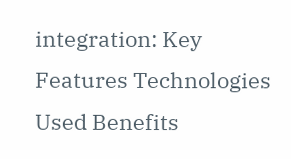integration: Key Features Technologies Used Benefits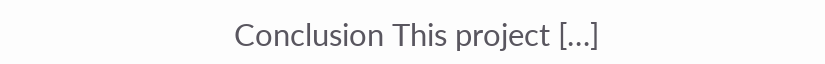Conclusion This project […]